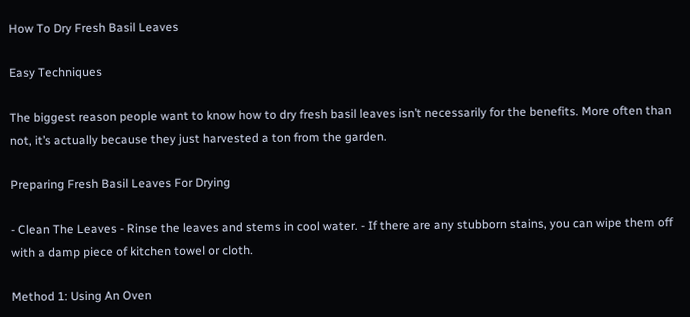How To Dry Fresh Basil Leaves

Easy Techniques

The biggest reason people want to know how to dry fresh basil leaves isn’t necessarily for the benefits. More often than not, it’s actually because they just harvested a ton from the garden.

Preparing Fresh Basil Leaves For Drying

- Clean The Leaves - Rinse the leaves and stems in cool water. - If there are any stubborn stains, you can wipe them off with a damp piece of kitchen towel or cloth.

Method 1: Using An Oven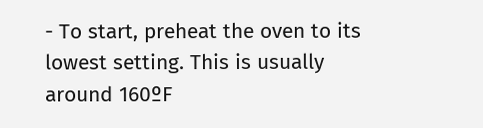- To start, preheat the oven to its lowest setting. This is usually around 160ºF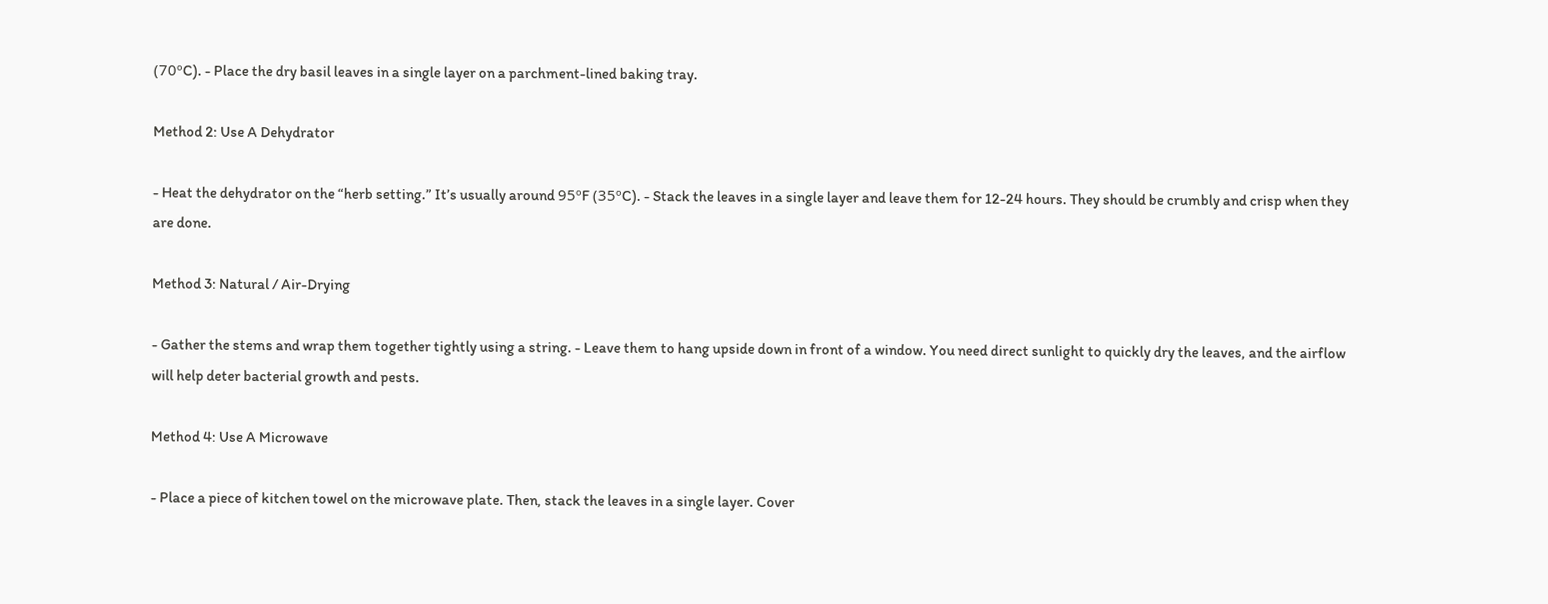(70ºC). - Place the dry basil leaves in a single layer on a parchment-lined baking tray.

Method 2: Use A Dehydrator

- Heat the dehydrator on the “herb setting.” It’s usually around 95ºF (35ºC). - Stack the leaves in a single layer and leave them for 12-24 hours. They should be crumbly and crisp when they are done.

Method 3: Natural / Air-Drying

- Gather the stems and wrap them together tightly using a string. - Leave them to hang upside down in front of a window. You need direct sunlight to quickly dry the leaves, and the airflow will help deter bacterial growth and pests.

Method 4: Use A Microwave

- Place a piece of kitchen towel on the microwave plate. Then, stack the leaves in a single layer. Cover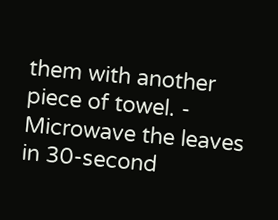them with another piece of towel. - Microwave the leaves in 30-second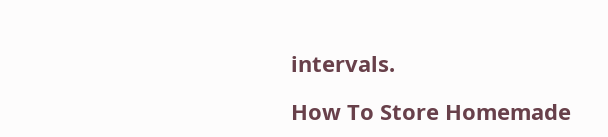intervals.

How To Store Homemade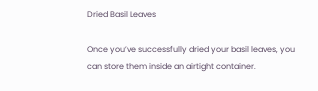Dried Basil Leaves

Once you’ve successfully dried your basil leaves, you can store them inside an airtight container.